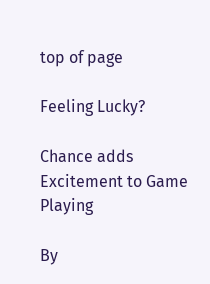top of page

Feeling Lucky?

Chance adds Excitement to Game Playing

By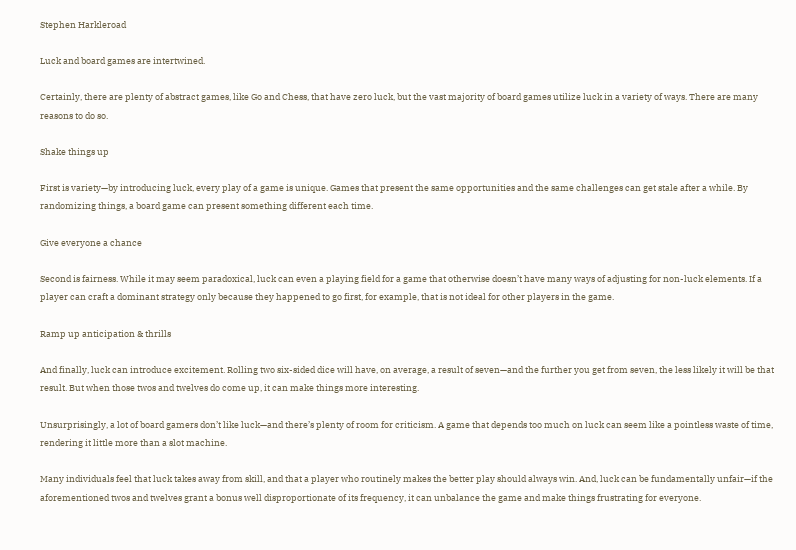Stephen Harkleroad

Luck and board games are intertwined.

Certainly, there are plenty of abstract games, like Go and Chess, that have zero luck, but the vast majority of board games utilize luck in a variety of ways. There are many reasons to do so.

Shake things up

First is variety—by introducing luck, every play of a game is unique. Games that present the same opportunities and the same challenges can get stale after a while. By randomizing things, a board game can present something different each time.

Give everyone a chance

Second is fairness. While it may seem paradoxical, luck can even a playing field for a game that otherwise doesn’t have many ways of adjusting for non-luck elements. If a player can craft a dominant strategy only because they happened to go first, for example, that is not ideal for other players in the game.

Ramp up anticipation & thrills

And finally, luck can introduce excitement. Rolling two six-sided dice will have, on average, a result of seven—and the further you get from seven, the less likely it will be that result. But when those twos and twelves do come up, it can make things more interesting.

Unsurprisingly, a lot of board gamers don’t like luck—and there’s plenty of room for criticism. A game that depends too much on luck can seem like a pointless waste of time, rendering it little more than a slot machine.

Many individuals feel that luck takes away from skill, and that a player who routinely makes the better play should always win. And, luck can be fundamentally unfair—if the aforementioned twos and twelves grant a bonus well disproportionate of its frequency, it can unbalance the game and make things frustrating for everyone.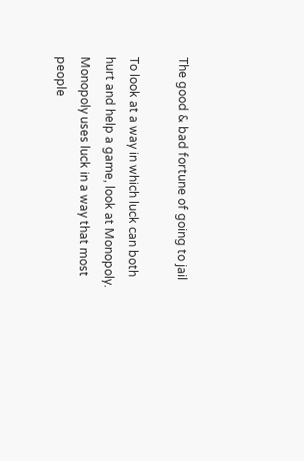The good & bad fortune of going to jail

To look at a way in which luck can both hurt and help a game, look at Monopoly. Monopoly uses luck in a way that most people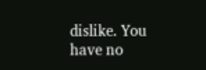dislike. You have no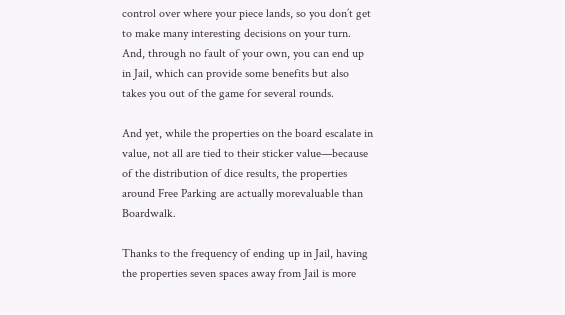control over where your piece lands, so you don’t get to make many interesting decisions on your turn. And, through no fault of your own, you can end up in Jail, which can provide some benefits but also takes you out of the game for several rounds.

And yet, while the properties on the board escalate in value, not all are tied to their sticker value—because of the distribution of dice results, the properties around Free Parking are actually morevaluable than Boardwalk.

Thanks to the frequency of ending up in Jail, having the properties seven spaces away from Jail is more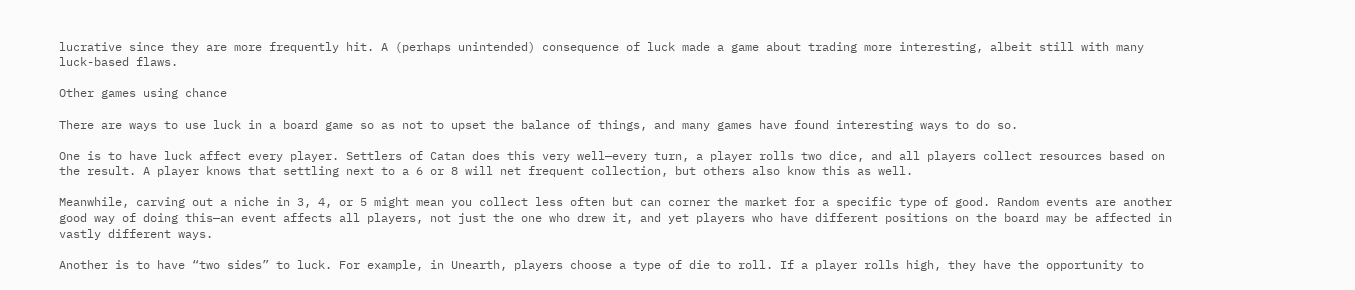lucrative since they are more frequently hit. A (perhaps unintended) consequence of luck made a game about trading more interesting, albeit still with many luck-based flaws.

Other games using chance

There are ways to use luck in a board game so as not to upset the balance of things, and many games have found interesting ways to do so.

One is to have luck affect every player. Settlers of Catan does this very well—every turn, a player rolls two dice, and all players collect resources based on the result. A player knows that settling next to a 6 or 8 will net frequent collection, but others also know this as well.

Meanwhile, carving out a niche in 3, 4, or 5 might mean you collect less often but can corner the market for a specific type of good. Random events are another good way of doing this—an event affects all players, not just the one who drew it, and yet players who have different positions on the board may be affected in vastly different ways.

Another is to have “two sides” to luck. For example, in Unearth, players choose a type of die to roll. If a player rolls high, they have the opportunity to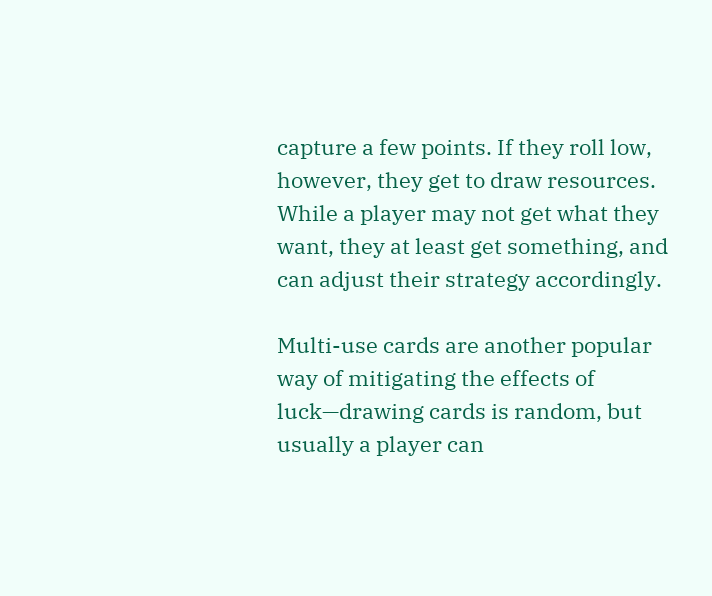capture a few points. If they roll low, however, they get to draw resources. While a player may not get what they want, they at least get something, and can adjust their strategy accordingly.

Multi-use cards are another popular way of mitigating the effects of luck—drawing cards is random, but usually a player can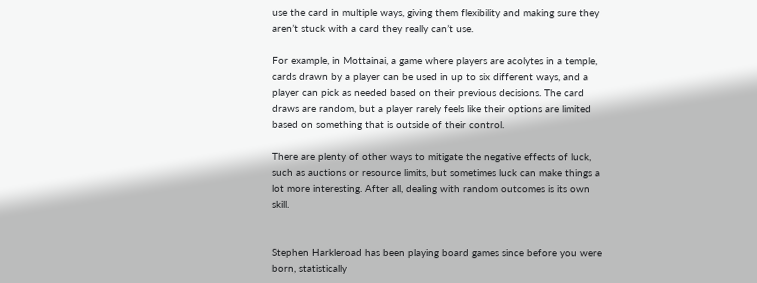use the card in multiple ways, giving them flexibility and making sure they aren’t stuck with a card they really can’t use.

For example, in Mottainai, a game where players are acolytes in a temple, cards drawn by a player can be used in up to six different ways, and a player can pick as needed based on their previous decisions. The card draws are random, but a player rarely feels like their options are limited based on something that is outside of their control.

There are plenty of other ways to mitigate the negative effects of luck, such as auctions or resource limits, but sometimes luck can make things a lot more interesting. After all, dealing with random outcomes is its own skill.


Stephen Harkleroad has been playing board games since before you were born, statistically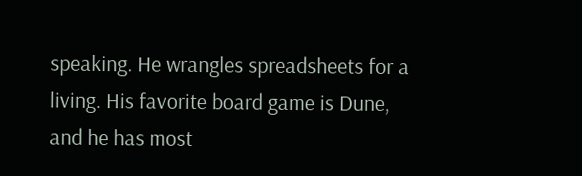speaking. He wrangles spreadsheets for a living. His favorite board game is Dune, and he has most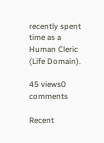recently spent time as a Human Cleric (Life Domain).

45 views0 comments

Recent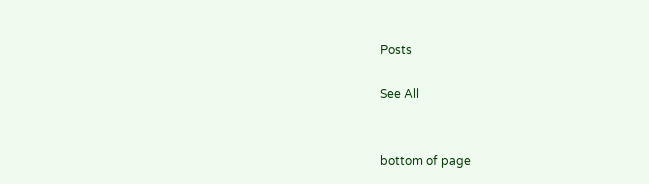Posts

See All


bottom of page